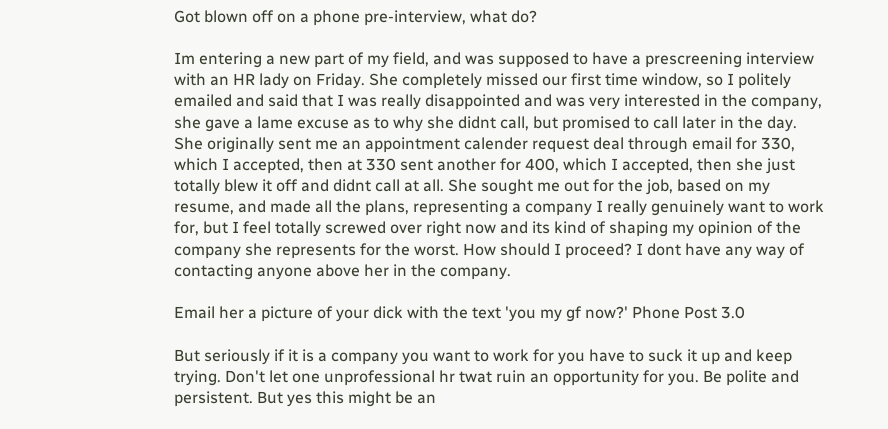Got blown off on a phone pre-interview, what do?

Im entering a new part of my field, and was supposed to have a prescreening interview with an HR lady on Friday. She completely missed our first time window, so I politely emailed and said that I was really disappointed and was very interested in the company, she gave a lame excuse as to why she didnt call, but promised to call later in the day. She originally sent me an appointment calender request deal through email for 330, which I accepted, then at 330 sent another for 400, which I accepted, then she just totally blew it off and didnt call at all. She sought me out for the job, based on my resume, and made all the plans, representing a company I really genuinely want to work for, but I feel totally screwed over right now and its kind of shaping my opinion of the company she represents for the worst. How should I proceed? I dont have any way of contacting anyone above her in the company.

Email her a picture of your dick with the text 'you my gf now?' Phone Post 3.0

But seriously if it is a company you want to work for you have to suck it up and keep trying. Don't let one unprofessional hr twat ruin an opportunity for you. Be polite and persistent. But yes this might be an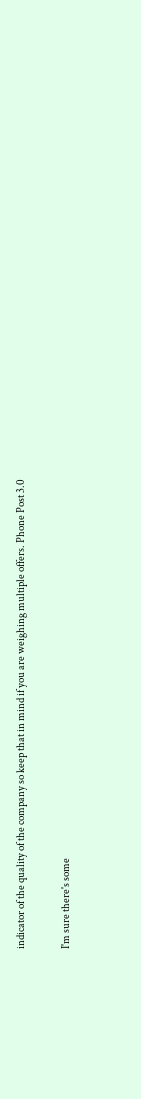indicator of the quality of the company so keep that in mind if you are weighing multiple offers. Phone Post 3.0

I'm sure there's some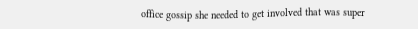office gossip she needed to get involved that was super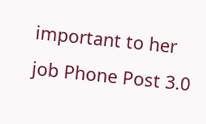important to her job Phone Post 3.0